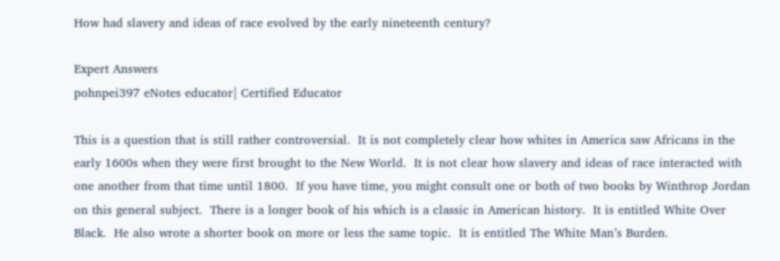How had slavery and ideas of race evolved by the early nineteenth century?

Expert Answers
pohnpei397 eNotes educator| Certified Educator

This is a question that is still rather controversial.  It is not completely clear how whites in America saw Africans in the early 1600s when they were first brought to the New World.  It is not clear how slavery and ideas of race interacted with one another from that time until 1800.  If you have time, you might consult one or both of two books by Winthrop Jordan on this general subject.  There is a longer book of his which is a classic in American history.  It is entitled White Over Black.  He also wrote a shorter book on more or less the same topic.  It is entitled The White Man’s Burden.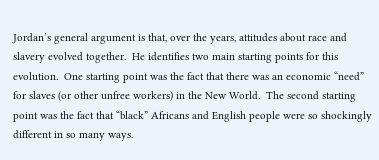Jordan’s general argument is that, over the years, attitudes about race and slavery evolved together.  He identifies two main starting points for this evolution.  One starting point was the fact that there was an economic “need” for slaves (or other unfree workers) in the New World.  The second starting point was the fact that “black” Africans and English people were so shockingly different in so many ways.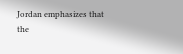Jordan emphasizes that the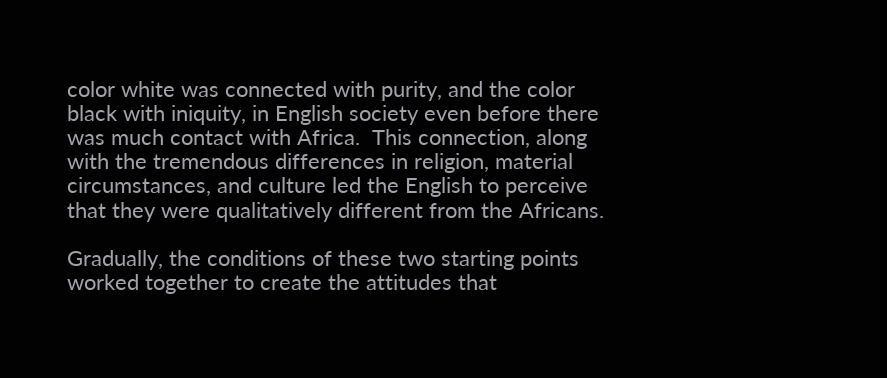color white was connected with purity, and the color black with iniquity, in English society even before there was much contact with Africa.  This connection, along with the tremendous differences in religion, material circumstances, and culture led the English to perceive that they were qualitatively different from the Africans.

Gradually, the conditions of these two starting points worked together to create the attitudes that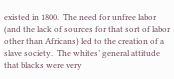existed in 1800.  The need for unfree labor (and the lack of sources for that sort of labor other than Africans) led to the creation of a slave society.  The whites’ general attitude that blacks were very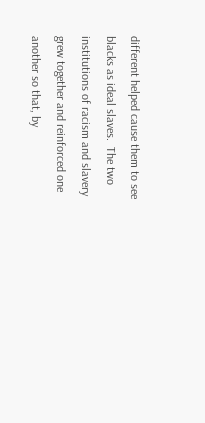different helped cause them to see blacks as ideal slaves.  The two institutions of racism and slavery grew together and reinforced one another so that, by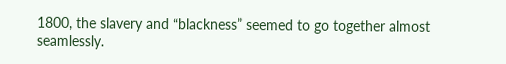1800, the slavery and “blackness” seemed to go together almost seamlessly.